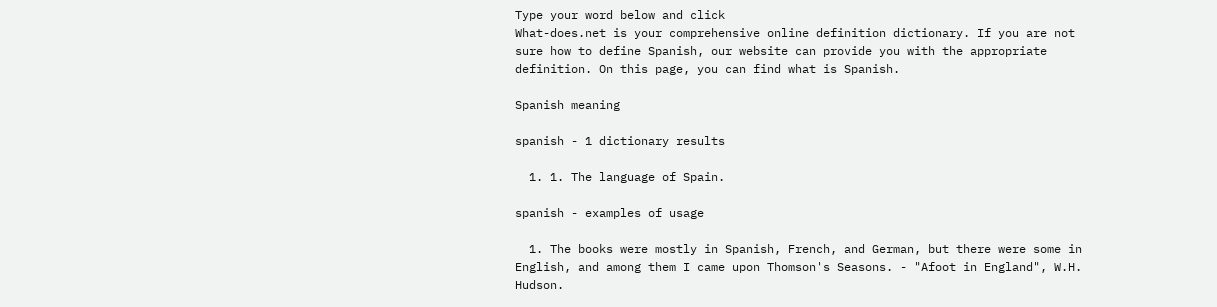Type your word below and click
What-does.net is your comprehensive online definition dictionary. If you are not sure how to define Spanish, our website can provide you with the appropriate definition. On this page, you can find what is Spanish.

Spanish meaning

spanish - 1 dictionary results

  1. 1. The language of Spain.

spanish - examples of usage

  1. The books were mostly in Spanish, French, and German, but there were some in English, and among them I came upon Thomson's Seasons. - "Afoot in England", W.H. Hudson.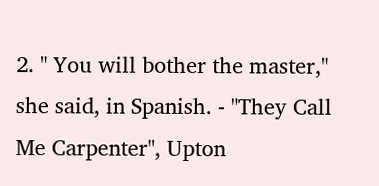2. " You will bother the master," she said, in Spanish. - "They Call Me Carpenter", Upton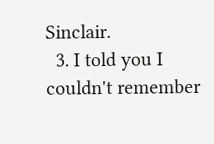Sinclair.
  3. I told you I couldn't remember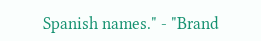Spanish names." - "Brand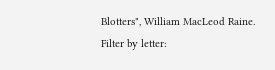Blotters", William MacLeod Raine.
Filter by letter: